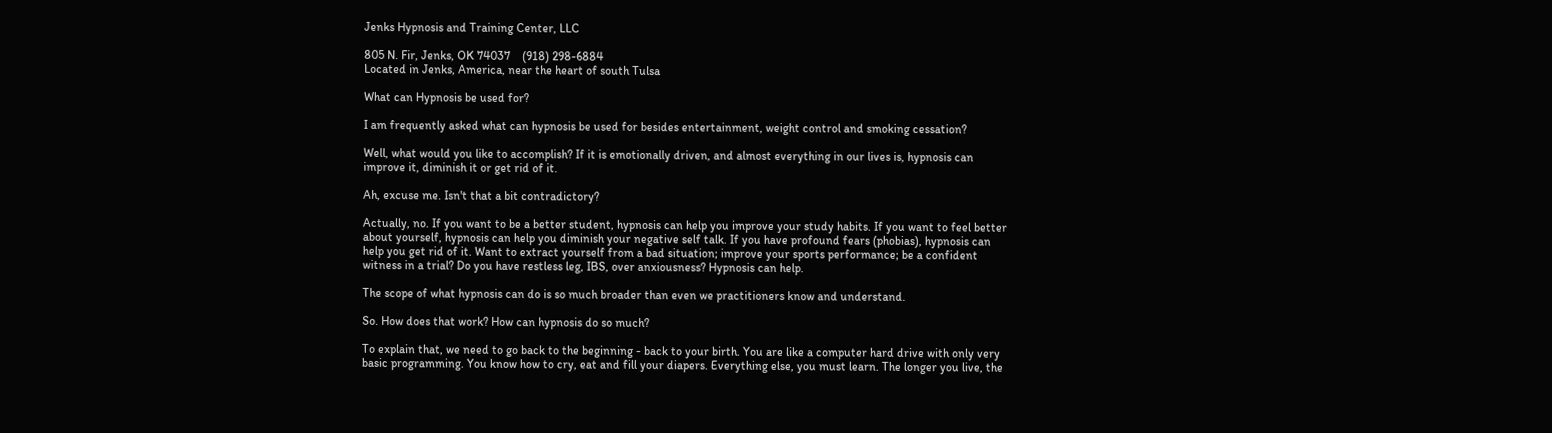Jenks Hypnosis and Training Center, LLC

805 N. Fir, Jenks, OK 74037    (918) 298-6884
Located in Jenks, America, near the heart of south Tulsa

What can Hypnosis be used for?

I am frequently asked what can hypnosis be used for besides entertainment, weight control and smoking cessation?

Well, what would you like to accomplish? If it is emotionally driven, and almost everything in our lives is, hypnosis can improve it, diminish it or get rid of it.

Ah, excuse me. Isn't that a bit contradictory?

Actually, no. If you want to be a better student, hypnosis can help you improve your study habits. If you want to feel better about yourself, hypnosis can help you diminish your negative self talk. If you have profound fears (phobias), hypnosis can help you get rid of it. Want to extract yourself from a bad situation; improve your sports performance; be a confident witness in a trial? Do you have restless leg, IBS, over anxiousness? Hypnosis can help.

The scope of what hypnosis can do is so much broader than even we practitioners know and understand.

So. How does that work? How can hypnosis do so much?

To explain that, we need to go back to the beginning - back to your birth. You are like a computer hard drive with only very basic programming. You know how to cry, eat and fill your diapers. Everything else, you must learn. The longer you live, the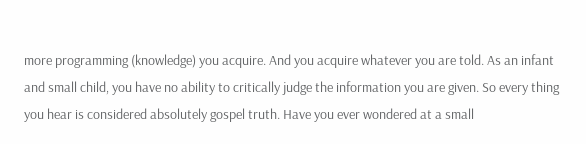more programming (knowledge) you acquire. And you acquire whatever you are told. As an infant and small child, you have no ability to critically judge the information you are given. So every thing you hear is considered absolutely gospel truth. Have you ever wondered at a small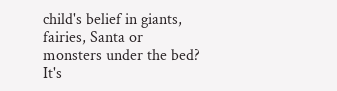child's belief in giants, fairies, Santa or monsters under the bed? It's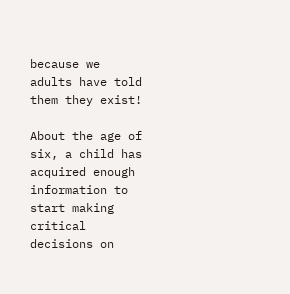because we adults have told them they exist!

About the age of six, a child has acquired enough information to start making critical decisions on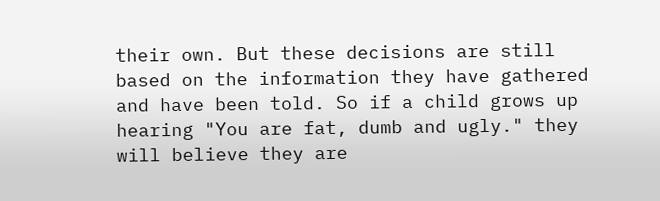their own. But these decisions are still based on the information they have gathered and have been told. So if a child grows up hearing "You are fat, dumb and ugly." they will believe they are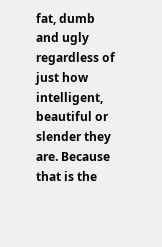fat, dumb and ugly regardless of just how intelligent, beautiful or slender they are. Because that is the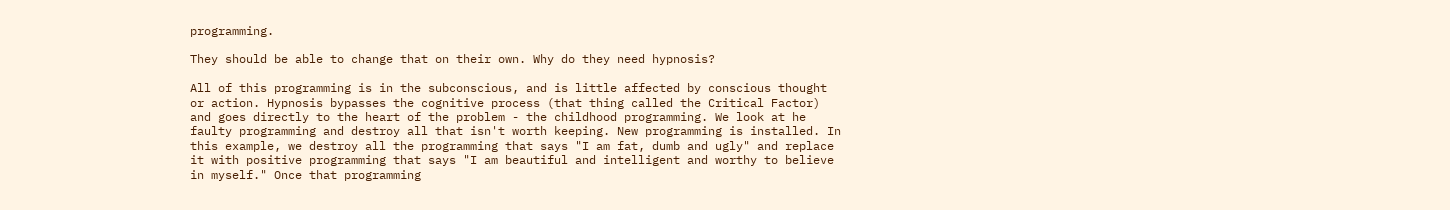programming.

They should be able to change that on their own. Why do they need hypnosis?

All of this programming is in the subconscious, and is little affected by conscious thought or action. Hypnosis bypasses the cognitive process (that thing called the Critical Factor) and goes directly to the heart of the problem - the childhood programming. We look at he faulty programming and destroy all that isn't worth keeping. New programming is installed. In this example, we destroy all the programming that says "I am fat, dumb and ugly" and replace it with positive programming that says "I am beautiful and intelligent and worthy to believe in myself." Once that programming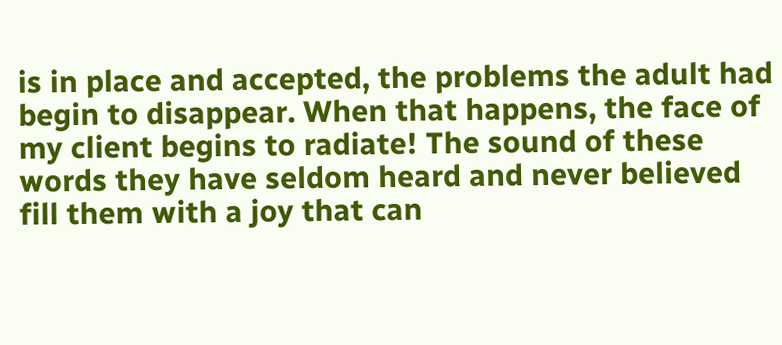is in place and accepted, the problems the adult had begin to disappear. When that happens, the face of my client begins to radiate! The sound of these words they have seldom heard and never believed fill them with a joy that can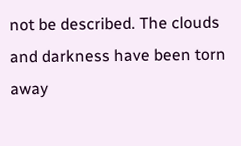not be described. The clouds and darkness have been torn away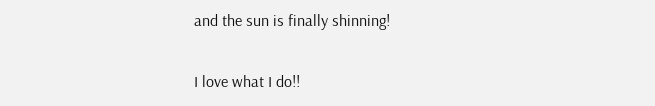and the sun is finally shinning!

I love what I do!!